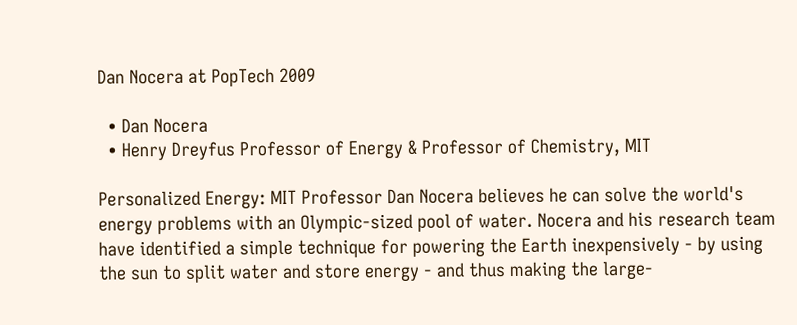Dan Nocera at PopTech 2009

  • Dan Nocera
  • Henry Dreyfus Professor of Energy & Professor of Chemistry, MIT

Personalized Energy: MIT Professor Dan Nocera believes he can solve the world's energy problems with an Olympic-sized pool of water. Nocera and his research team have identified a simple technique for powering the Earth inexpensively - by using the sun to split water and store energy - and thus making the large-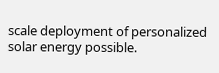scale deployment of personalized solar energy possible.